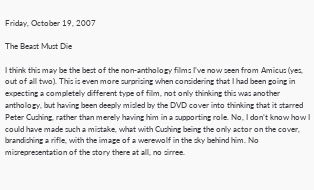Friday, October 19, 2007

The Beast Must Die

I think this may be the best of the non-anthology films I’ve now seen from Amicus (yes, out of all two). This is even more surprising when considering that I had been going in expecting a completely different type of film, not only thinking this was another anthology, but having been deeply misled by the DVD cover into thinking that it starred Peter Cushing, rather than merely having him in a supporting role. No, I don’t know how I could have made such a mistake, what with Cushing being the only actor on the cover, brandishing a rifle, with the image of a werewolf in the sky behind him. No misrepresentation of the story there at all, no sirree.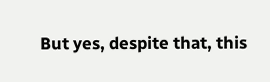But yes, despite that, this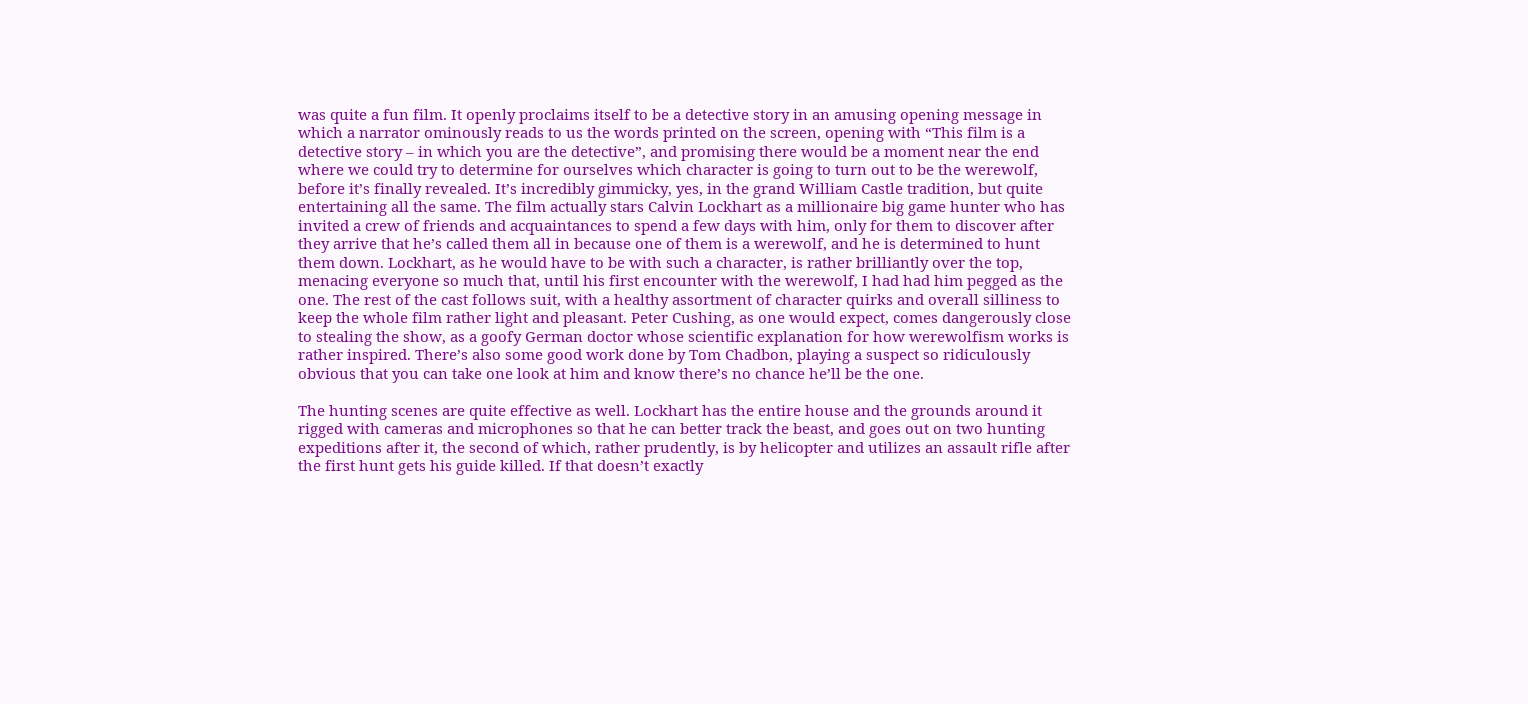was quite a fun film. It openly proclaims itself to be a detective story in an amusing opening message in which a narrator ominously reads to us the words printed on the screen, opening with “This film is a detective story – in which you are the detective”, and promising there would be a moment near the end where we could try to determine for ourselves which character is going to turn out to be the werewolf, before it’s finally revealed. It’s incredibly gimmicky, yes, in the grand William Castle tradition, but quite entertaining all the same. The film actually stars Calvin Lockhart as a millionaire big game hunter who has invited a crew of friends and acquaintances to spend a few days with him, only for them to discover after they arrive that he’s called them all in because one of them is a werewolf, and he is determined to hunt them down. Lockhart, as he would have to be with such a character, is rather brilliantly over the top, menacing everyone so much that, until his first encounter with the werewolf, I had had him pegged as the one. The rest of the cast follows suit, with a healthy assortment of character quirks and overall silliness to keep the whole film rather light and pleasant. Peter Cushing, as one would expect, comes dangerously close to stealing the show, as a goofy German doctor whose scientific explanation for how werewolfism works is rather inspired. There’s also some good work done by Tom Chadbon, playing a suspect so ridiculously obvious that you can take one look at him and know there’s no chance he’ll be the one.

The hunting scenes are quite effective as well. Lockhart has the entire house and the grounds around it rigged with cameras and microphones so that he can better track the beast, and goes out on two hunting expeditions after it, the second of which, rather prudently, is by helicopter and utilizes an assault rifle after the first hunt gets his guide killed. If that doesn’t exactly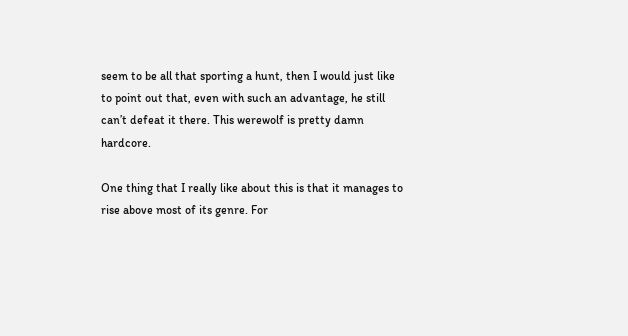seem to be all that sporting a hunt, then I would just like to point out that, even with such an advantage, he still can’t defeat it there. This werewolf is pretty damn hardcore.

One thing that I really like about this is that it manages to rise above most of its genre. For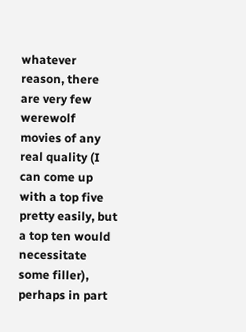whatever reason, there are very few werewolf movies of any real quality (I can come up with a top five pretty easily, but a top ten would necessitate some filler), perhaps in part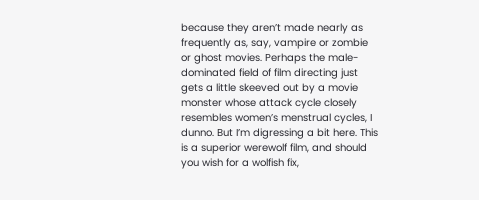because they aren’t made nearly as frequently as, say, vampire or zombie or ghost movies. Perhaps the male-dominated field of film directing just gets a little skeeved out by a movie monster whose attack cycle closely resembles women’s menstrual cycles, I dunno. But I’m digressing a bit here. This is a superior werewolf film, and should you wish for a wolfish fix,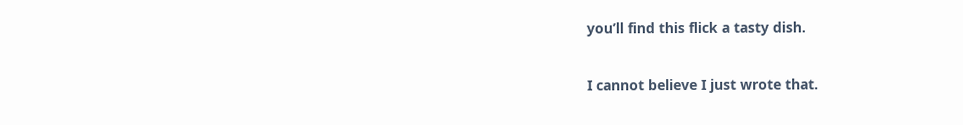you’ll find this flick a tasty dish.

I cannot believe I just wrote that.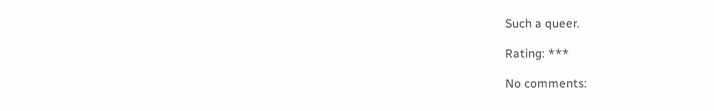Such a queer.

Rating: ***

No comments: